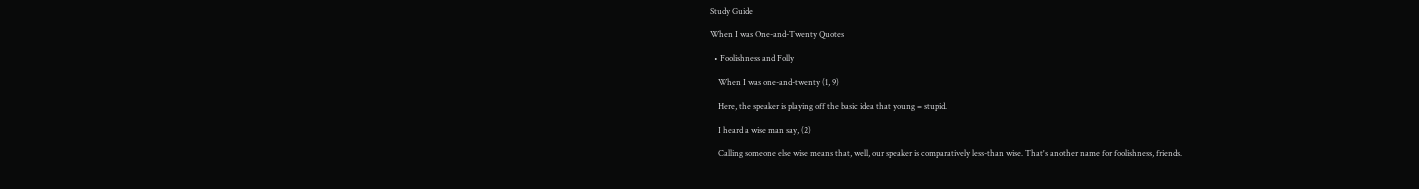Study Guide

When I was One-and-Twenty Quotes

  • Foolishness and Folly

    When I was one-and-twenty (1, 9)

    Here, the speaker is playing off the basic idea that young = stupid.

    I heard a wise man say, (2)

    Calling someone else wise means that, well, our speaker is comparatively less-than wise. That's another name for foolishness, friends.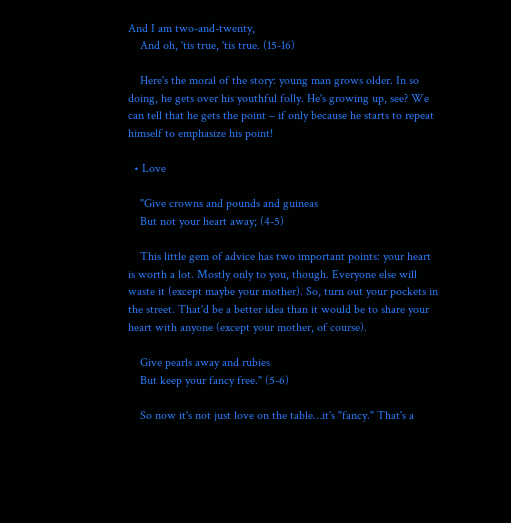And I am two-and-twenty,
    And oh, 'tis true, 'tis true. (15-16)

    Here's the moral of the story: young man grows older. In so doing, he gets over his youthful folly. He's growing up, see? We can tell that he gets the point – if only because he starts to repeat himself to emphasize his point!

  • Love

    "Give crowns and pounds and guineas
    But not your heart away; (4-5)

    This little gem of advice has two important points: your heart is worth a lot. Mostly only to you, though. Everyone else will waste it (except maybe your mother). So, turn out your pockets in the street. That'd be a better idea than it would be to share your heart with anyone (except your mother, of course).

    Give pearls away and rubies
    But keep your fancy free." (5-6)

    So now it's not just love on the table…it's "fancy." That's a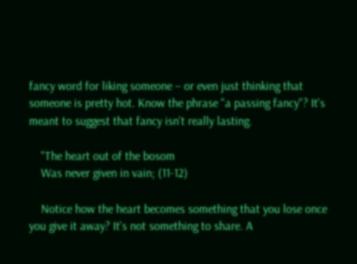fancy word for liking someone – or even just thinking that someone is pretty hot. Know the phrase "a passing fancy"? It's meant to suggest that fancy isn't really lasting.

    "The heart out of the bosom
    Was never given in vain; (11-12)

    Notice how the heart becomes something that you lose once you give it away? It's not something to share. A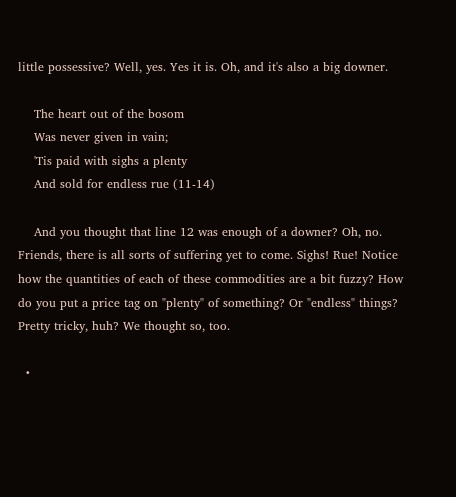little possessive? Well, yes. Yes it is. Oh, and it's also a big downer.

    The heart out of the bosom
    Was never given in vain;
    'Tis paid with sighs a plenty
    And sold for endless rue (11-14)

    And you thought that line 12 was enough of a downer? Oh, no. Friends, there is all sorts of suffering yet to come. Sighs! Rue! Notice how the quantities of each of these commodities are a bit fuzzy? How do you put a price tag on "plenty" of something? Or "endless" things? Pretty tricky, huh? We thought so, too.

  •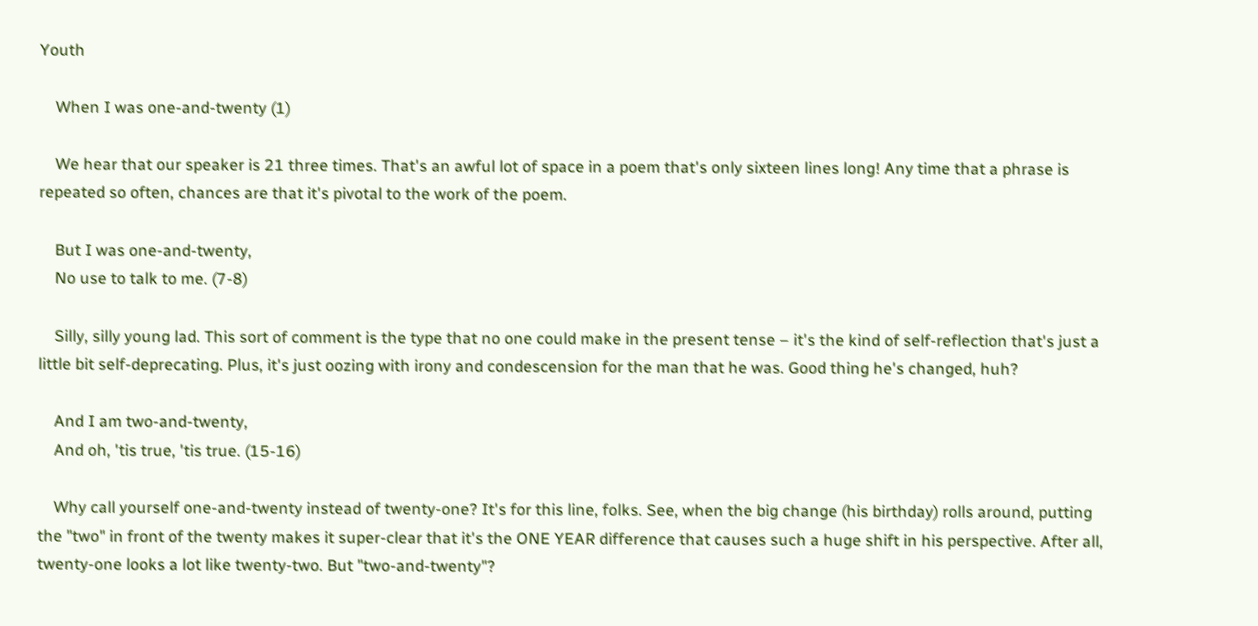Youth

    When I was one-and-twenty (1)

    We hear that our speaker is 21 three times. That's an awful lot of space in a poem that's only sixteen lines long! Any time that a phrase is repeated so often, chances are that it's pivotal to the work of the poem.

    But I was one-and-twenty,
    No use to talk to me. (7-8)

    Silly, silly young lad. This sort of comment is the type that no one could make in the present tense – it's the kind of self-reflection that's just a little bit self-deprecating. Plus, it's just oozing with irony and condescension for the man that he was. Good thing he's changed, huh?

    And I am two-and-twenty,
    And oh, 'tis true, 'tis true. (15-16)

    Why call yourself one-and-twenty instead of twenty-one? It's for this line, folks. See, when the big change (his birthday) rolls around, putting the "two" in front of the twenty makes it super-clear that it's the ONE YEAR difference that causes such a huge shift in his perspective. After all, twenty-one looks a lot like twenty-two. But "two-and-twenty"?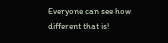Everyone can see how different that is!